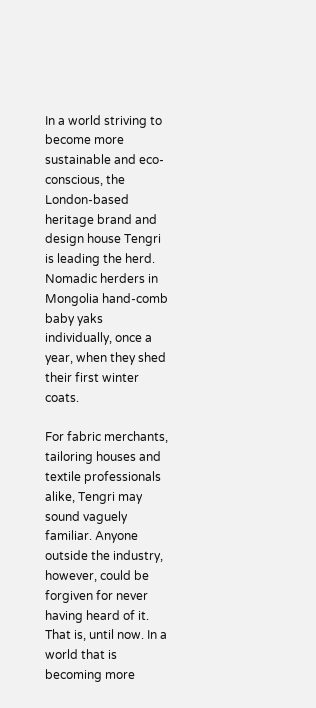In a world striving to become more sustainable and eco-conscious, the London-based heritage brand and design house Tengri is leading the herd.
Nomadic herders in Mongolia hand-comb baby yaks individually, once a year, when they shed their first winter coats.

For fabric merchants, tailoring houses and textile professionals alike, Tengri may sound vaguely familiar. Anyone outside the industry, however, could be forgiven for never having heard of it. That is, until now. In a world that is becoming more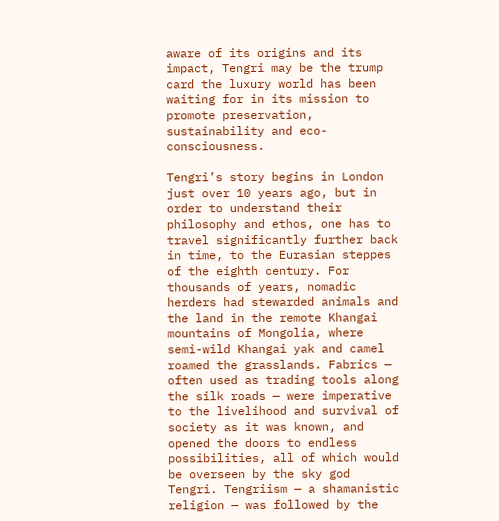aware of its origins and its impact, Tengri may be the trump card the luxury world has been waiting for in its mission to promote preservation, sustainability and eco-consciousness.

Tengri’s story begins in London just over 10 years ago, but in order to understand their philosophy and ethos, one has to travel significantly further back in time, to the Eurasian steppes of the eighth century. For thousands of years, nomadic herders had stewarded animals and the land in the remote Khangai mountains of Mongolia, where semi-wild Khangai yak and camel roamed the grasslands. Fabrics — often used as trading tools along the silk roads — were imperative to the livelihood and survival of society as it was known, and opened the doors to endless possibilities, all of which would be overseen by the sky god Tengri. Tengriism — a shamanistic religion — was followed by the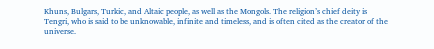Khuns, Bulgars, Turkic, and Altaic people, as well as the Mongols. The religion’s chief deity is Tengri, who is said to be unknowable, infinite and timeless, and is often cited as the creator of the universe.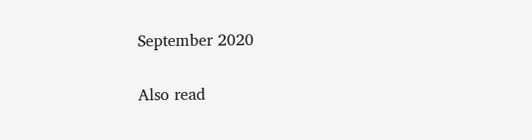September 2020


Also read